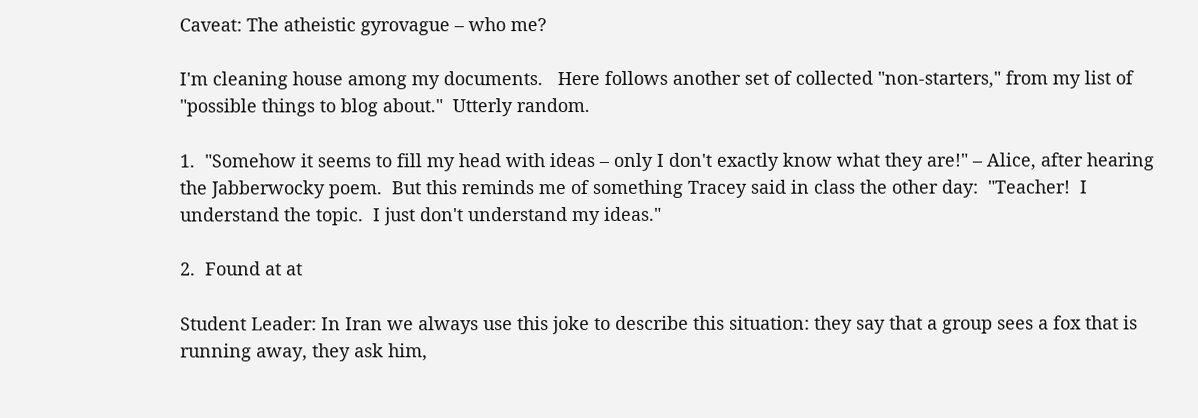Caveat: The atheistic gyrovague – who me?

I'm cleaning house among my documents.   Here follows another set of collected "non-starters," from my list of "possible things to blog about."  Utterly random.

1.  "Somehow it seems to fill my head with ideas – only I don't exactly know what they are!" – Alice, after hearing the Jabberwocky poem.  But this reminds me of something Tracey said in class the other day:  "Teacher!  I understand the topic.  I just don't understand my ideas."

2.  Found at at

Student Leader: In Iran we always use this joke to describe this situation: they say that a group sees a fox that is running away, they ask him,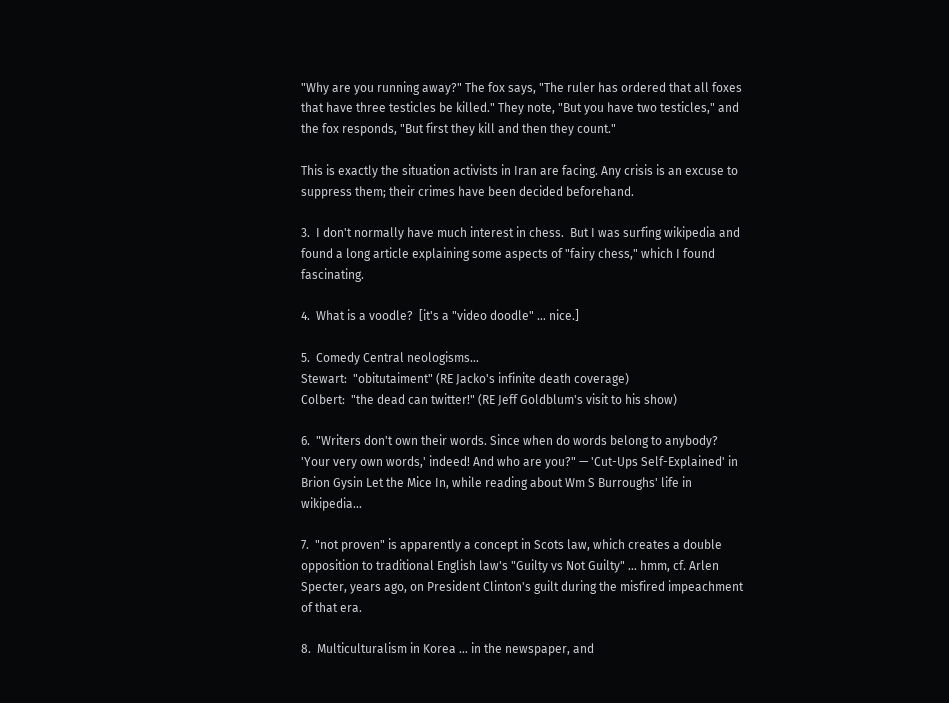"Why are you running away?" The fox says, "The ruler has ordered that all foxes that have three testicles be killed." They note, "But you have two testicles," and the fox responds, "But first they kill and then they count."

This is exactly the situation activists in Iran are facing. Any crisis is an excuse to suppress them; their crimes have been decided beforehand.

3.  I don't normally have much interest in chess.  But I was surfing wikipedia and found a long article explaining some aspects of "fairy chess," which I found fascinating.

4.  What is a voodle?  [it's a "video doodle" … nice.]

5.  Comedy Central neologisms…
Stewart:  "obitutaiment" (RE Jacko's infinite death coverage)
Colbert:  "the dead can twitter!" (RE Jeff Goldblum's visit to his show)

6.  "Writers don't own their words. Since when do words belong to anybody? 'Your very own words,' indeed! And who are you?" — 'Cut-Ups Self-Explained' in Brion Gysin Let the Mice In, while reading about Wm S Burroughs' life in wikipedia…

7.  "not proven" is apparently a concept in Scots law, which creates a double opposition to traditional English law's "Guilty vs Not Guilty" … hmm, cf. Arlen Specter, years ago, on President Clinton's guilt during the misfired impeachment of that era.

8.  Multiculturalism in Korea … in the newspaper, and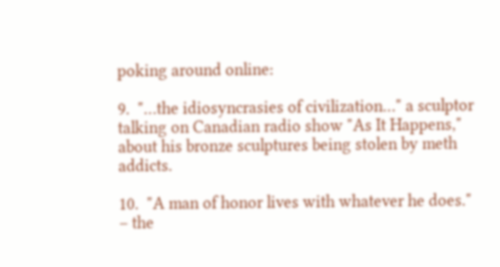poking around online:

9.  "…the idiosyncrasies of civilization…" a sculptor talking on Canadian radio show "As It Happens," about his bronze sculptures being stolen by meth addicts.

10.  "A man of honor lives with whatever he does."  – the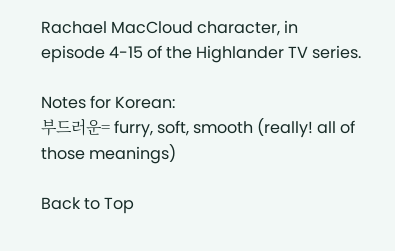Rachael MacCloud character, in episode 4-15 of the Highlander TV series.

Notes for Korean:
부드러운= furry, soft, smooth (really! all of those meanings)

Back to Top